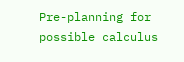Pre-planning for possible calculus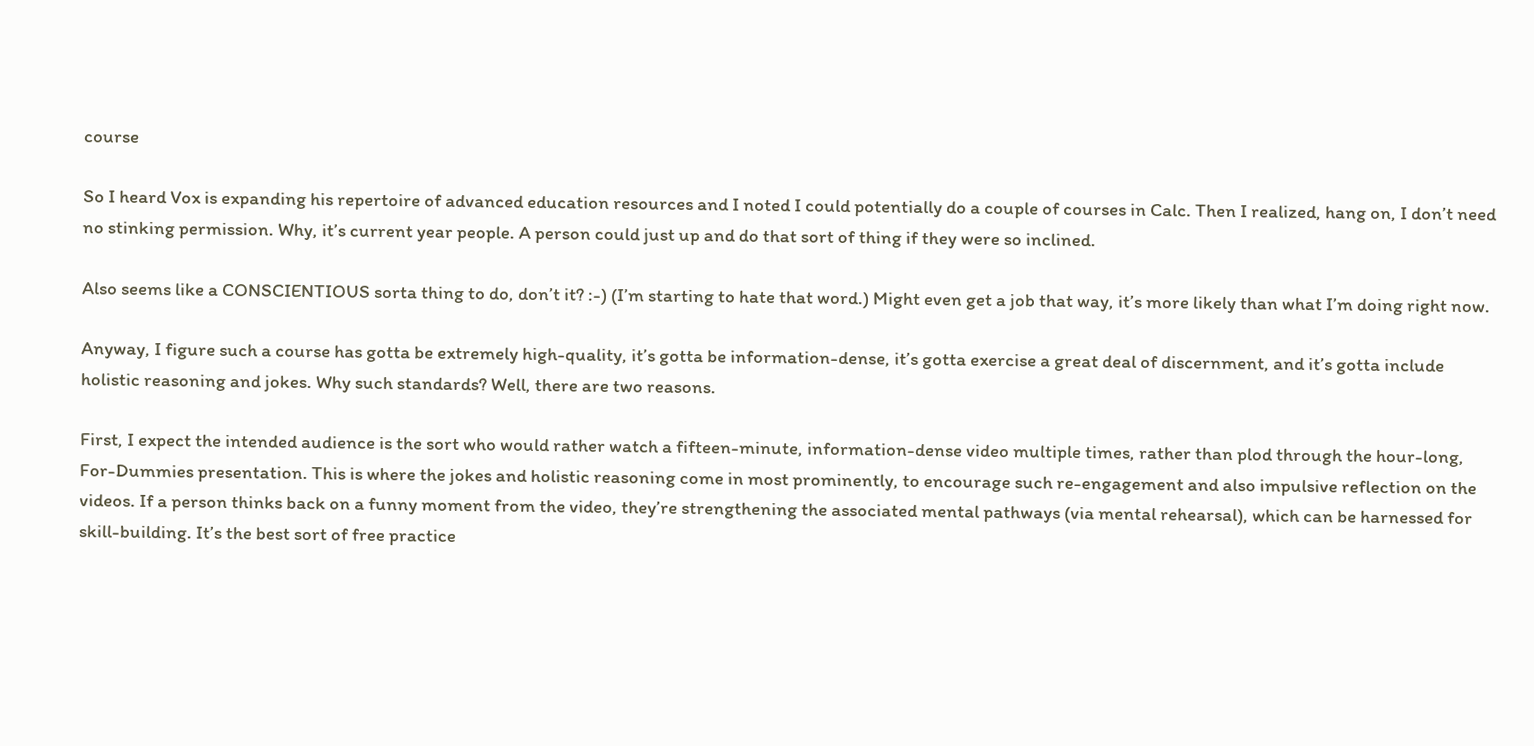course

So I heard Vox is expanding his repertoire of advanced education resources and I noted I could potentially do a couple of courses in Calc. Then I realized, hang on, I don’t need no stinking permission. Why, it’s current year people. A person could just up and do that sort of thing if they were so inclined.

Also seems like a CONSCIENTIOUS sorta thing to do, don’t it? :-) (I’m starting to hate that word.) Might even get a job that way, it’s more likely than what I’m doing right now.

Anyway, I figure such a course has gotta be extremely high-quality, it’s gotta be information-dense, it’s gotta exercise a great deal of discernment, and it’s gotta include holistic reasoning and jokes. Why such standards? Well, there are two reasons.

First, I expect the intended audience is the sort who would rather watch a fifteen-minute, information-dense video multiple times, rather than plod through the hour-long, For-Dummies presentation. This is where the jokes and holistic reasoning come in most prominently, to encourage such re-engagement and also impulsive reflection on the videos. If a person thinks back on a funny moment from the video, they’re strengthening the associated mental pathways (via mental rehearsal), which can be harnessed for skill-building. It’s the best sort of free practice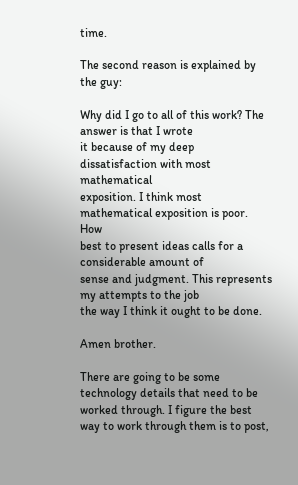time.

The second reason is explained by the guy:

Why did I go to all of this work? The answer is that I wrote
it because of my deep dissatisfaction with most mathematical
exposition. I think most mathematical exposition is poor. How
best to present ideas calls for a considerable amount of
sense and judgment. This represents my attempts to the job
the way I think it ought to be done.

Amen brother.

There are going to be some technology details that need to be worked through. I figure the best way to work through them is to post,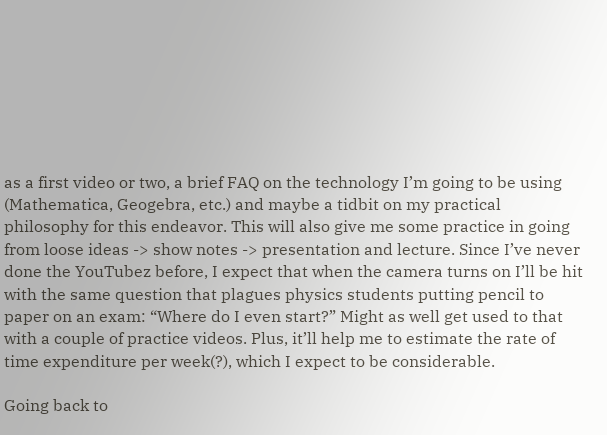as a first video or two, a brief FAQ on the technology I’m going to be using (Mathematica, Geogebra, etc.) and maybe a tidbit on my practical philosophy for this endeavor. This will also give me some practice in going from loose ideas -> show notes -> presentation and lecture. Since I’ve never done the YouTubez before, I expect that when the camera turns on I’ll be hit with the same question that plagues physics students putting pencil to paper on an exam: “Where do I even start?” Might as well get used to that with a couple of practice videos. Plus, it’ll help me to estimate the rate of time expenditure per week(?), which I expect to be considerable.

Going back to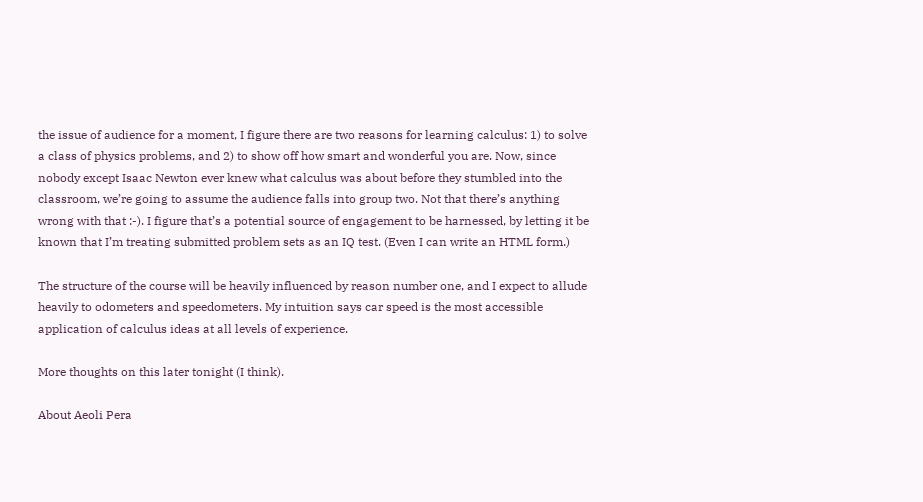the issue of audience for a moment, I figure there are two reasons for learning calculus: 1) to solve a class of physics problems, and 2) to show off how smart and wonderful you are. Now, since nobody except Isaac Newton ever knew what calculus was about before they stumbled into the classroom, we’re going to assume the audience falls into group two. Not that there’s anything wrong with that :-). I figure that’s a potential source of engagement to be harnessed, by letting it be known that I’m treating submitted problem sets as an IQ test. (Even I can write an HTML form.)

The structure of the course will be heavily influenced by reason number one, and I expect to allude heavily to odometers and speedometers. My intuition says car speed is the most accessible application of calculus ideas at all levels of experience.

More thoughts on this later tonight (I think).

About Aeoli Pera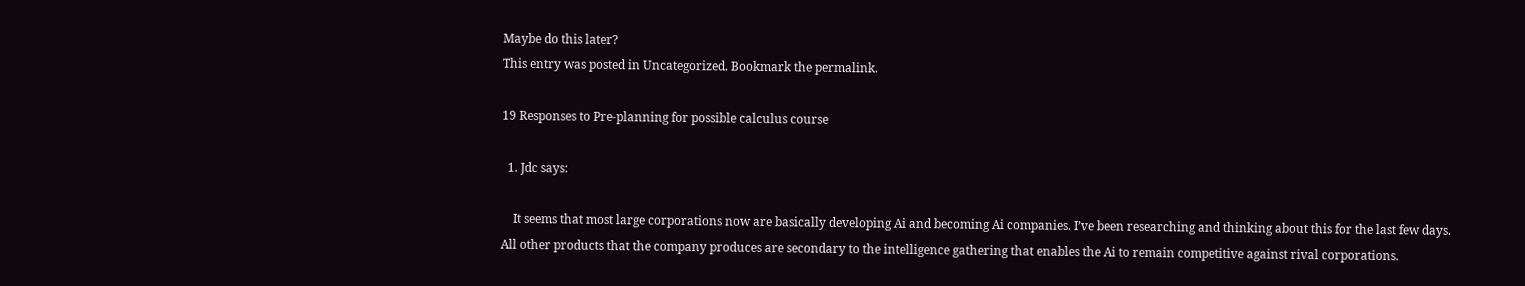Maybe do this later?
This entry was posted in Uncategorized. Bookmark the permalink.

19 Responses to Pre-planning for possible calculus course

  1. Jdc says:

    It seems that most large corporations now are basically developing Ai and becoming Ai companies. I’ve been researching and thinking about this for the last few days. All other products that the company produces are secondary to the intelligence gathering that enables the Ai to remain competitive against rival corporations.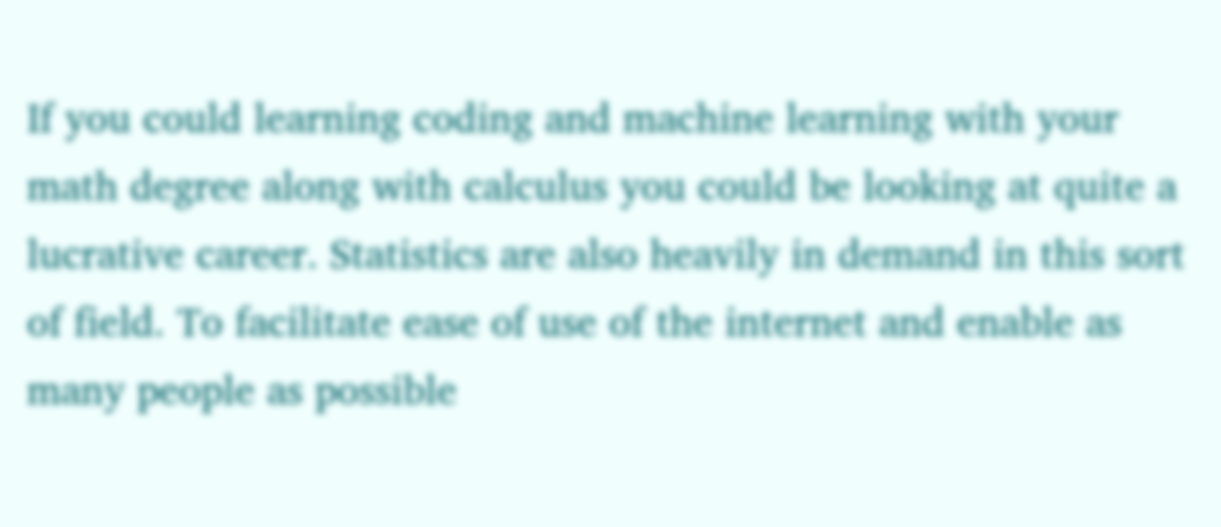If you could learning coding and machine learning with your math degree along with calculus you could be looking at quite a lucrative career. Statistics are also heavily in demand in this sort of field. To facilitate ease of use of the internet and enable as many people as possible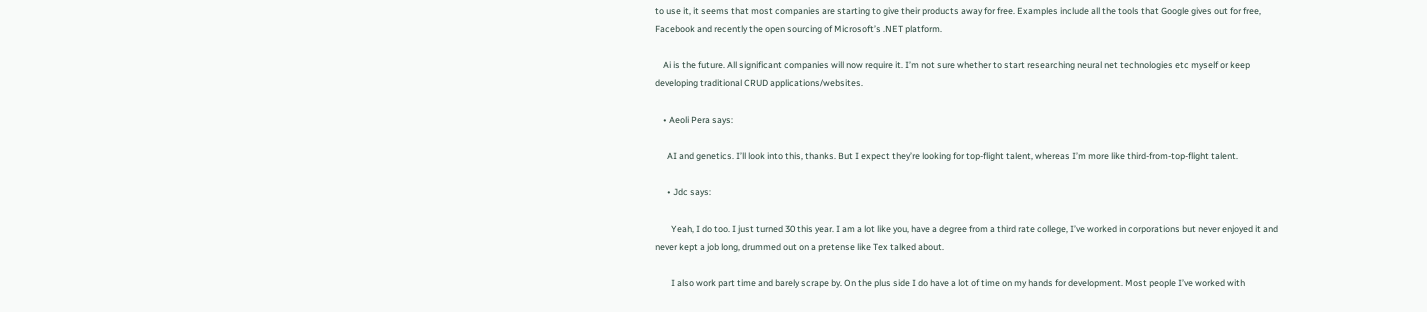to use it, it seems that most companies are starting to give their products away for free. Examples include all the tools that Google gives out for free, Facebook and recently the open sourcing of Microsoft’s .NET platform.

    Ai is the future. All significant companies will now require it. I’m not sure whether to start researching neural net technologies etc myself or keep developing traditional CRUD applications/websites.

    • Aeoli Pera says:

      AI and genetics. I’ll look into this, thanks. But I expect they’re looking for top-flight talent, whereas I’m more like third-from-top-flight talent.

      • Jdc says:

        Yeah, I do too. I just turned 30 this year. I am a lot like you, have a degree from a third rate college, I’ve worked in corporations but never enjoyed it and never kept a job long, drummed out on a pretense like Tex talked about.

        I also work part time and barely scrape by. On the plus side I do have a lot of time on my hands for development. Most people I’ve worked with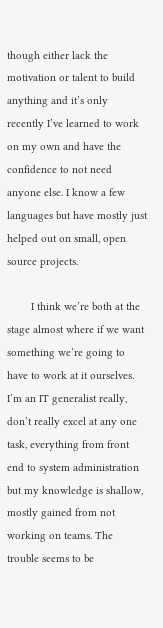though either lack the motivation or talent to build anything and it’s only recently I’ve learned to work on my own and have the confidence to not need anyone else. I know a few languages but have mostly just helped out on small, open source projects.

        I think we’re both at the stage almost where if we want something we’re going to have to work at it ourselves. I’m an IT generalist really, don’t really excel at any one task, everything from front end to system administration but my knowledge is shallow, mostly gained from not working on teams. The trouble seems to be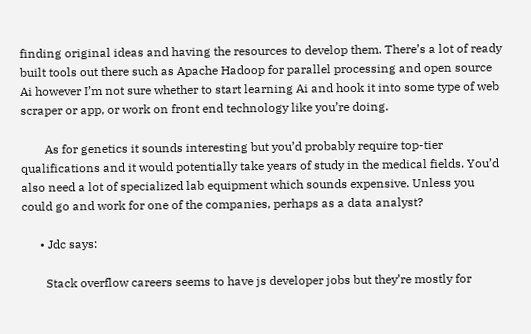finding original ideas and having the resources to develop them. There’s a lot of ready built tools out there such as Apache Hadoop for parallel processing and open source Ai however I’m not sure whether to start learning Ai and hook it into some type of web scraper or app, or work on front end technology like you’re doing.

        As for genetics it sounds interesting but you’d probably require top-tier qualifications and it would potentially take years of study in the medical fields. You’d also need a lot of specialized lab equipment which sounds expensive. Unless you could go and work for one of the companies, perhaps as a data analyst?

      • Jdc says:

        Stack overflow careers seems to have js developer jobs but they’re mostly for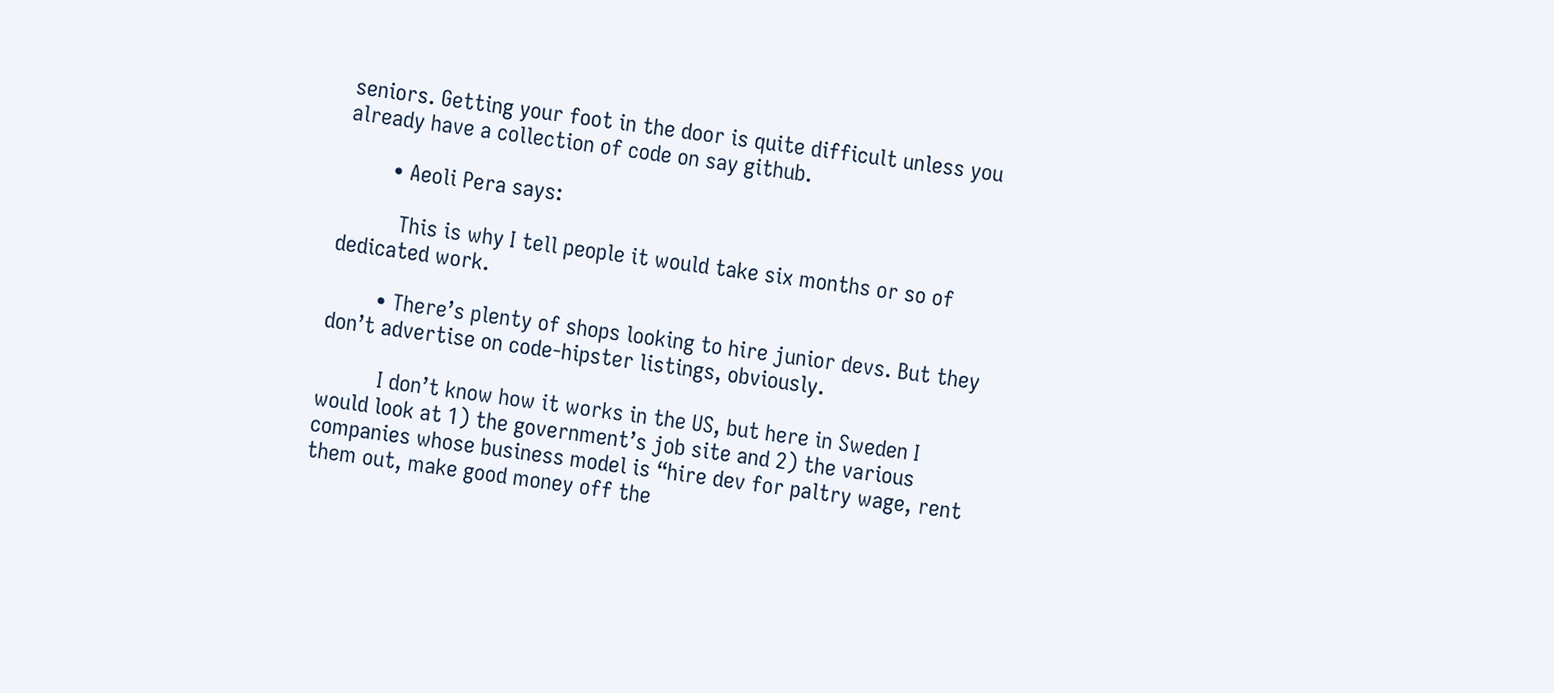seniors. Getting your foot in the door is quite difficult unless you already have a collection of code on say github.

        • Aeoli Pera says:

          This is why I tell people it would take six months or so of dedicated work.

        • There’s plenty of shops looking to hire junior devs. But they don’t advertise on code-hipster listings, obviously.

          I don’t know how it works in the US, but here in Sweden I would look at 1) the government’s job site and 2) the various companies whose business model is “hire dev for paltry wage, rent them out, make good money off the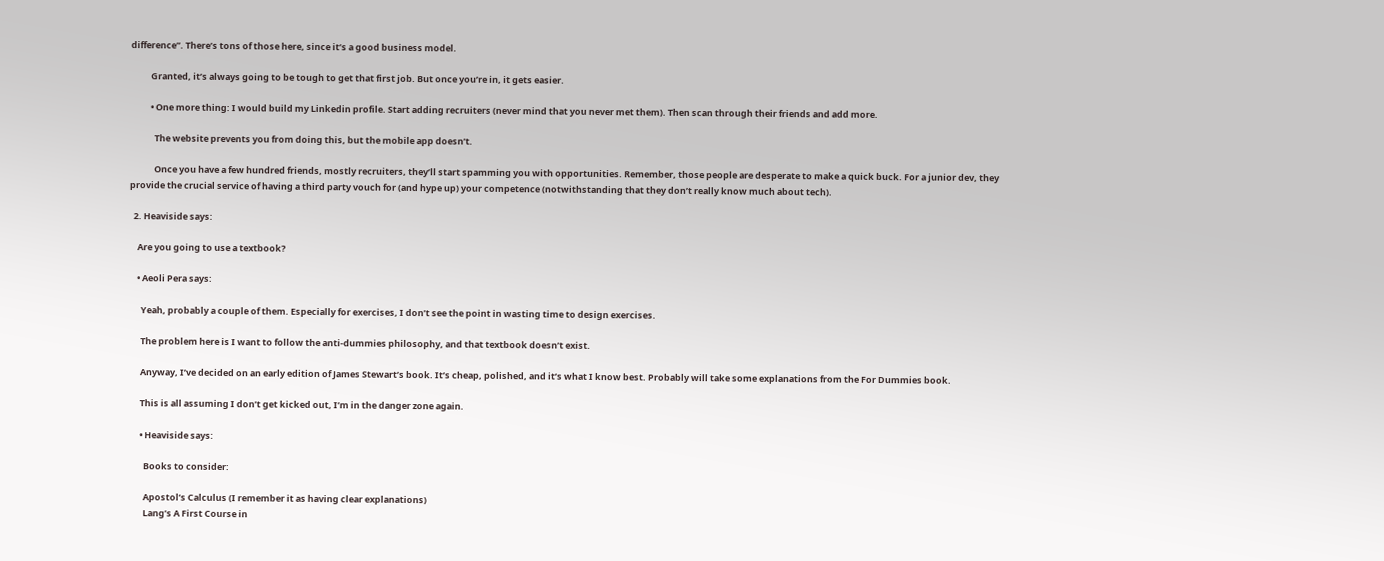difference”. There’s tons of those here, since it’s a good business model.

          Granted, it’s always going to be tough to get that first job. But once you’re in, it gets easier.

          • One more thing: I would build my Linkedin profile. Start adding recruiters (never mind that you never met them). Then scan through their friends and add more.

            The website prevents you from doing this, but the mobile app doesn’t.

            Once you have a few hundred friends, mostly recruiters, they’ll start spamming you with opportunities. Remember, those people are desperate to make a quick buck. For a junior dev, they provide the crucial service of having a third party vouch for (and hype up) your competence (notwithstanding that they don’t really know much about tech).

  2. Heaviside says:

    Are you going to use a textbook?

    • Aeoli Pera says:

      Yeah, probably a couple of them. Especially for exercises, I don’t see the point in wasting time to design exercises.

      The problem here is I want to follow the anti-dummies philosophy, and that textbook doesn’t exist.

      Anyway, I’ve decided on an early edition of James Stewart’s book. It’s cheap, polished, and it’s what I know best. Probably will take some explanations from the For Dummies book.

      This is all assuming I don’t get kicked out, I’m in the danger zone again.

      • Heaviside says:

        Books to consider:

        Apostol’s Calculus (I remember it as having clear explanations)
        Lang’s A First Course in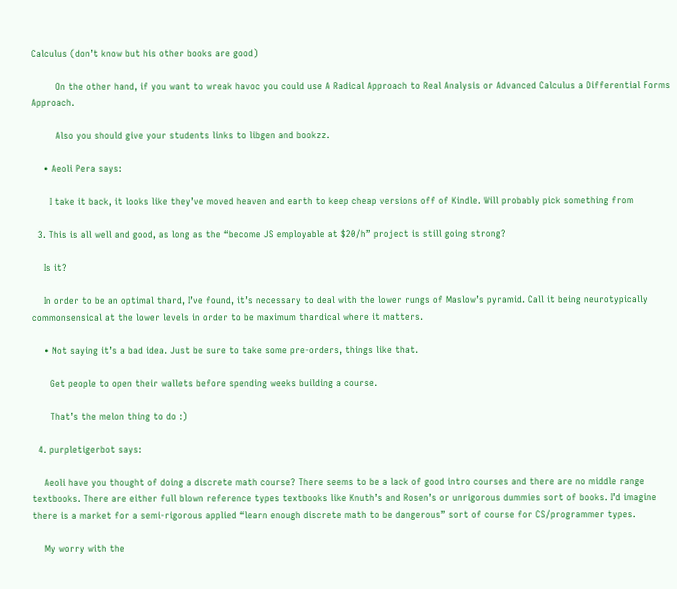Calculus (don’t know but his other books are good)

        On the other hand, if you want to wreak havoc you could use A Radical Approach to Real Analysis or Advanced Calculus a Differential Forms Approach.

        Also you should give your students links to libgen and bookzz.

    • Aeoli Pera says:

      I take it back, it looks like they’ve moved heaven and earth to keep cheap versions off of Kindle. Will probably pick something from

  3. This is all well and good, as long as the “become JS employable at $20/h” project is still going strong?

    Is it?

    In order to be an optimal thard, I’ve found, it’s necessary to deal with the lower rungs of Maslow’s pyramid. Call it being neurotypically commonsensical at the lower levels in order to be maximum thardical where it matters.

    • Not saying it’s a bad idea. Just be sure to take some pre-orders, things like that.

      Get people to open their wallets before spending weeks building a course.

      That’s the melon thing to do :)

  4. purpletigerbot says:

    Aeoli have you thought of doing a discrete math course? There seems to be a lack of good intro courses and there are no middle range textbooks. There are either full blown reference types textbooks like Knuth’s and Rosen’s or unrigorous dummies sort of books. I’d imagine there is a market for a semi-rigorous applied “learn enough discrete math to be dangerous” sort of course for CS/programmer types.

    My worry with the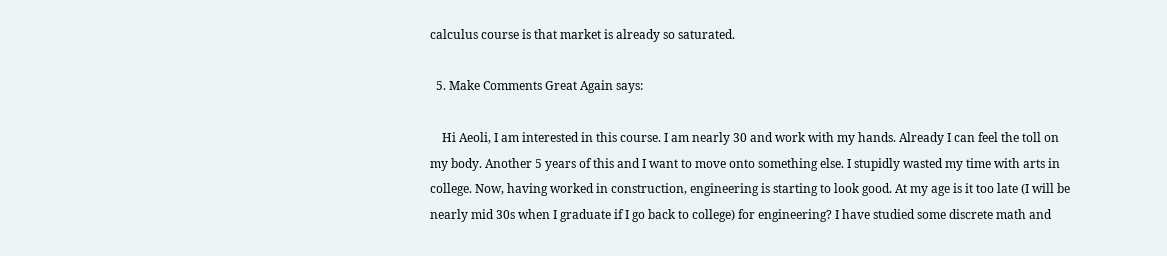calculus course is that market is already so saturated.

  5. Make Comments Great Again says:

    Hi Aeoli, I am interested in this course. I am nearly 30 and work with my hands. Already I can feel the toll on my body. Another 5 years of this and I want to move onto something else. I stupidly wasted my time with arts in college. Now, having worked in construction, engineering is starting to look good. At my age is it too late (I will be nearly mid 30s when I graduate if I go back to college) for engineering? I have studied some discrete math and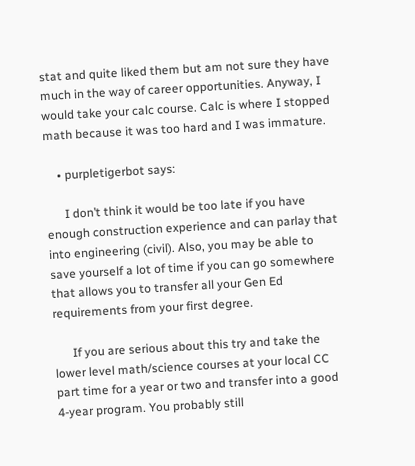stat and quite liked them but am not sure they have much in the way of career opportunities. Anyway, I would take your calc course. Calc is where I stopped math because it was too hard and I was immature.

    • purpletigerbot says:

      I don’t think it would be too late if you have enough construction experience and can parlay that into engineering (civil). Also, you may be able to save yourself a lot of time if you can go somewhere that allows you to transfer all your Gen Ed requirements from your first degree.

      If you are serious about this try and take the lower level math/science courses at your local CC part time for a year or two and transfer into a good 4-year program. You probably still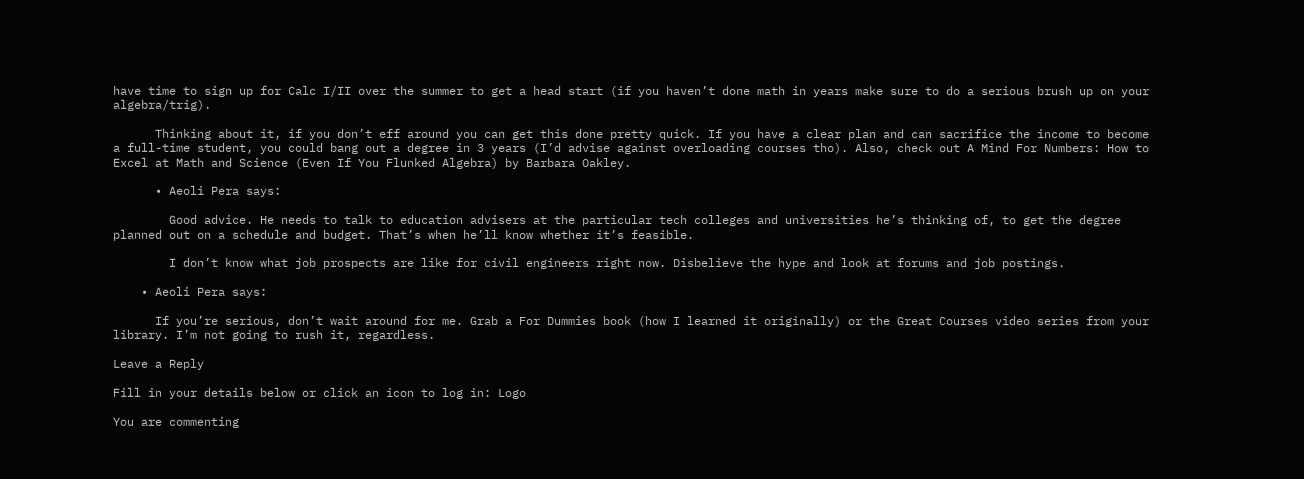have time to sign up for Calc I/II over the summer to get a head start (if you haven’t done math in years make sure to do a serious brush up on your algebra/trig).

      Thinking about it, if you don’t eff around you can get this done pretty quick. If you have a clear plan and can sacrifice the income to become a full-time student, you could bang out a degree in 3 years (I’d advise against overloading courses tho). Also, check out A Mind For Numbers: How to Excel at Math and Science (Even If You Flunked Algebra) by Barbara Oakley.

      • Aeoli Pera says:

        Good advice. He needs to talk to education advisers at the particular tech colleges and universities he’s thinking of, to get the degree planned out on a schedule and budget. That’s when he’ll know whether it’s feasible.

        I don’t know what job prospects are like for civil engineers right now. Disbelieve the hype and look at forums and job postings.

    • Aeoli Pera says:

      If you’re serious, don’t wait around for me. Grab a For Dummies book (how I learned it originally) or the Great Courses video series from your library. I’m not going to rush it, regardless.

Leave a Reply

Fill in your details below or click an icon to log in: Logo

You are commenting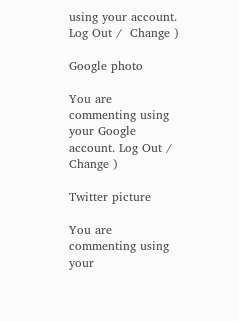using your account. Log Out /  Change )

Google photo

You are commenting using your Google account. Log Out /  Change )

Twitter picture

You are commenting using your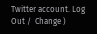Twitter account. Log Out /  Change )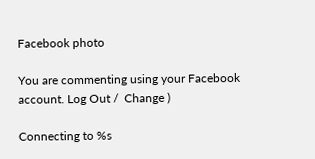Facebook photo

You are commenting using your Facebook account. Log Out /  Change )

Connecting to %s